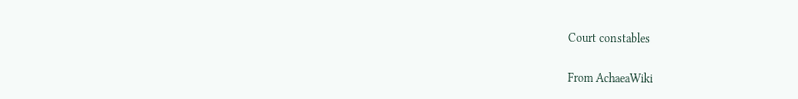Court constables

From AchaeaWiki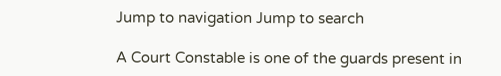Jump to navigation Jump to search

A Court Constable is one of the guards present in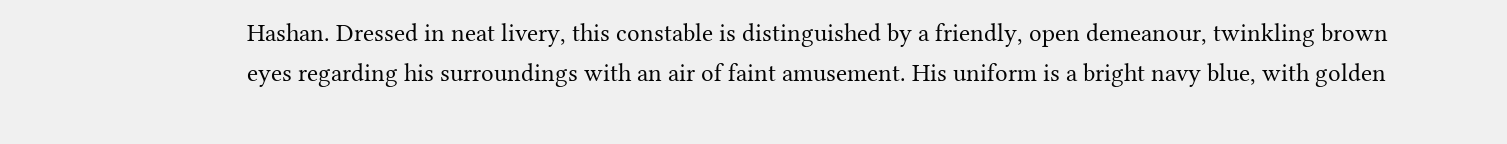Hashan. Dressed in neat livery, this constable is distinguished by a friendly, open demeanour, twinkling brown eyes regarding his surroundings with an air of faint amusement. His uniform is a bright navy blue, with golden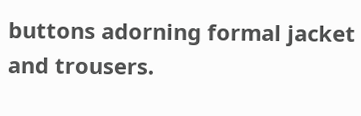buttons adorning formal jacket and trousers.